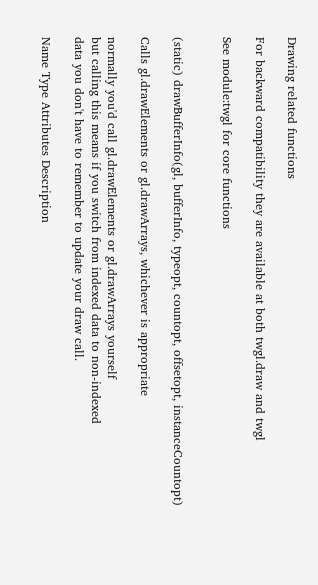Drawing related functions

For backward compatibility they are available at both twgl.draw and twgl

See module:twgl for core functions


(static) drawBufferInfo(gl, bufferInfo, typeopt, countopt, offsetopt, instanceCountopt)

Calls gl.drawElements or gl.drawArrays, whichever is appropriate

normally you'd call gl.drawElements or gl.drawArrays yourself
but calling this means if you switch from indexed data to non-indexed
data you don't have to remember to update your draw call.

Name Type Attributes Description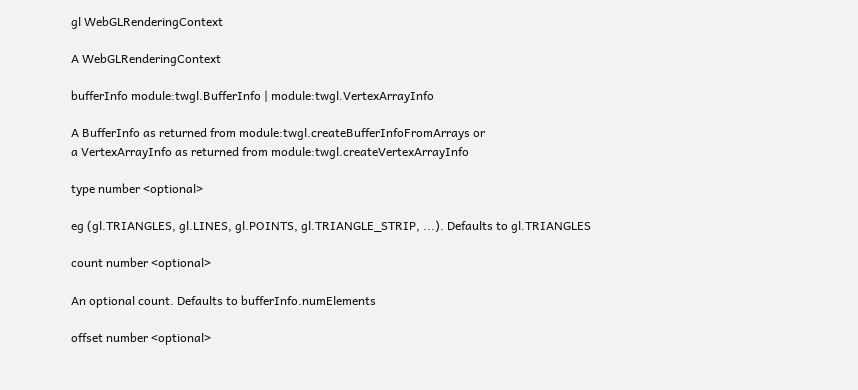gl WebGLRenderingContext

A WebGLRenderingContext

bufferInfo module:twgl.BufferInfo | module:twgl.VertexArrayInfo

A BufferInfo as returned from module:twgl.createBufferInfoFromArrays or
a VertexArrayInfo as returned from module:twgl.createVertexArrayInfo

type number <optional>

eg (gl.TRIANGLES, gl.LINES, gl.POINTS, gl.TRIANGLE_STRIP, ...). Defaults to gl.TRIANGLES

count number <optional>

An optional count. Defaults to bufferInfo.numElements

offset number <optional>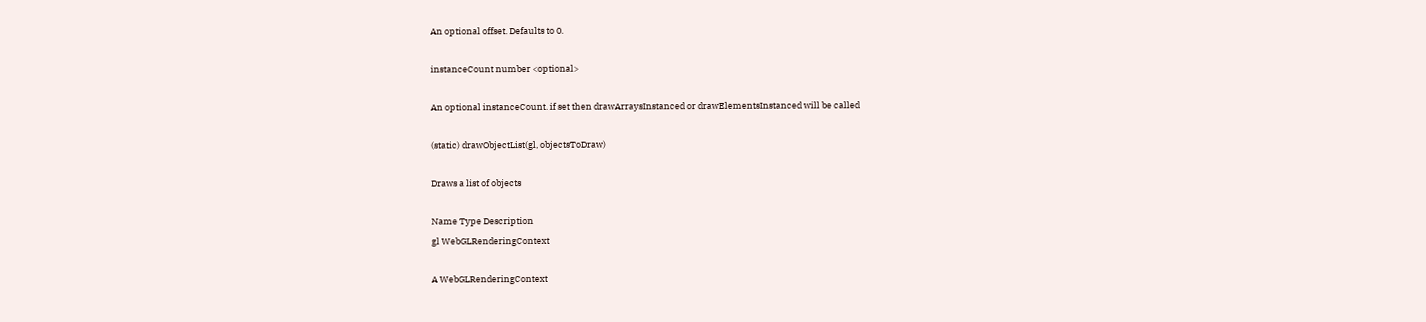An optional offset. Defaults to 0.

instanceCount number <optional>

An optional instanceCount. if set then drawArraysInstanced or drawElementsInstanced will be called

(static) drawObjectList(gl, objectsToDraw)

Draws a list of objects

Name Type Description
gl WebGLRenderingContext

A WebGLRenderingContext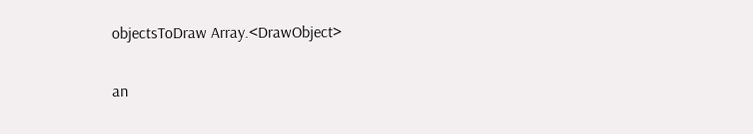objectsToDraw Array.<DrawObject>

an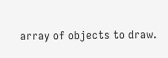array of objects to draw.